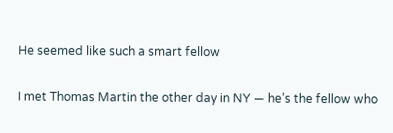He seemed like such a smart fellow

I met Thomas Martin the other day in NY — he’s the fellow who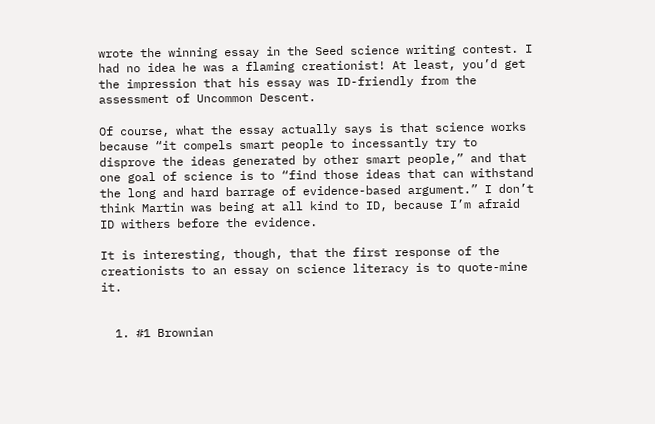wrote the winning essay in the Seed science writing contest. I had no idea he was a flaming creationist! At least, you’d get the impression that his essay was ID-friendly from the assessment of Uncommon Descent.

Of course, what the essay actually says is that science works because “it compels smart people to incessantly try to disprove the ideas generated by other smart people,” and that one goal of science is to “find those ideas that can withstand the long and hard barrage of evidence-based argument.” I don’t think Martin was being at all kind to ID, because I’m afraid ID withers before the evidence.

It is interesting, though, that the first response of the creationists to an essay on science literacy is to quote-mine it.


  1. #1 Brownian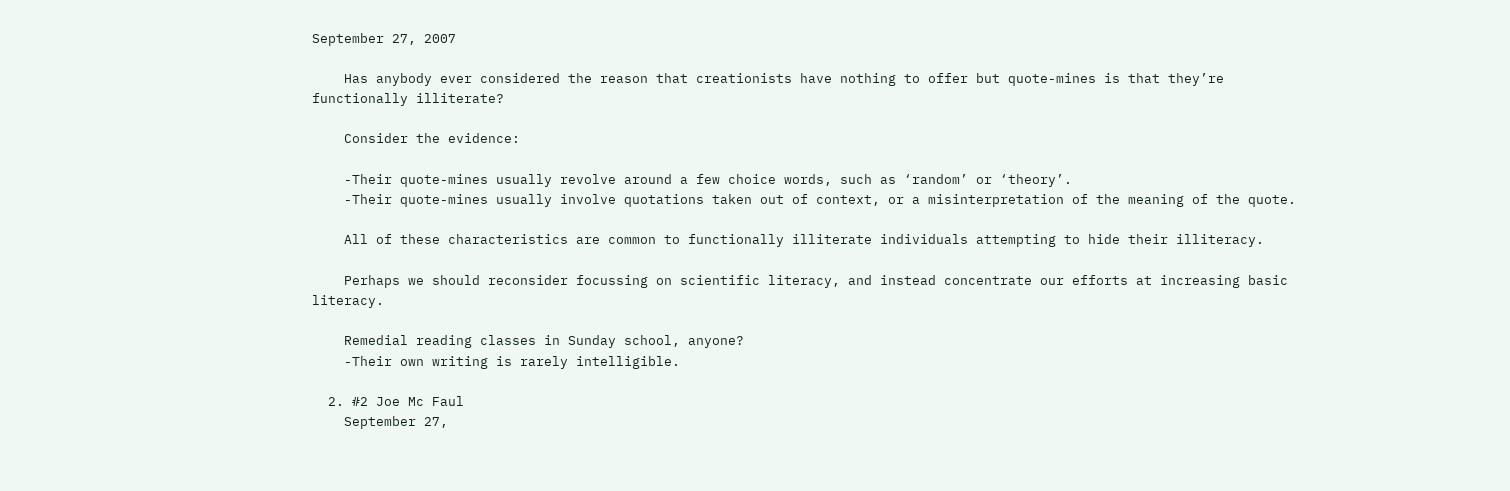September 27, 2007

    Has anybody ever considered the reason that creationists have nothing to offer but quote-mines is that they’re functionally illiterate?

    Consider the evidence:

    -Their quote-mines usually revolve around a few choice words, such as ‘random’ or ‘theory’.
    -Their quote-mines usually involve quotations taken out of context, or a misinterpretation of the meaning of the quote.

    All of these characteristics are common to functionally illiterate individuals attempting to hide their illiteracy.

    Perhaps we should reconsider focussing on scientific literacy, and instead concentrate our efforts at increasing basic literacy.

    Remedial reading classes in Sunday school, anyone?
    -Their own writing is rarely intelligible.

  2. #2 Joe Mc Faul
    September 27,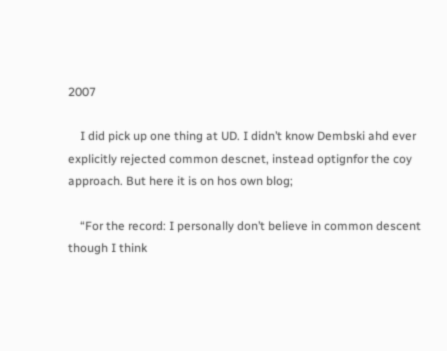2007

    I did pick up one thing at UD. I didn’t know Dembski ahd ever explicitly rejected common descnet, instead optignfor the coy approach. But here it is on hos own blog;

    “For the record: I personally don’t believe in common descent though I think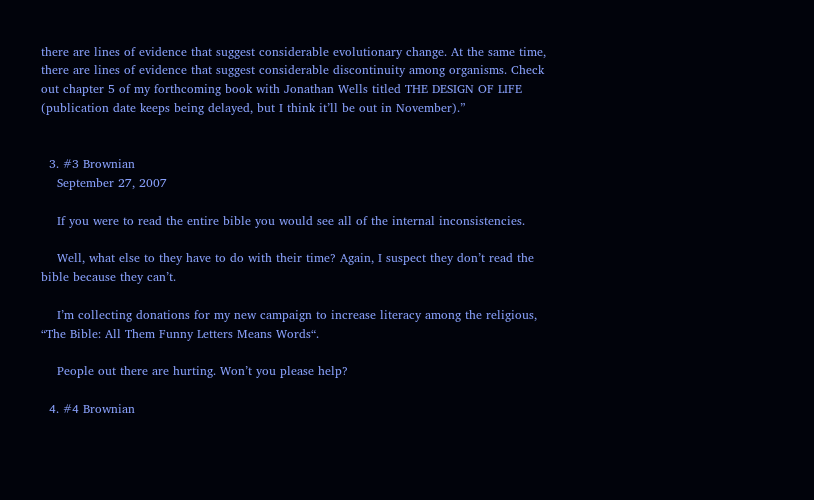there are lines of evidence that suggest considerable evolutionary change. At the same time, there are lines of evidence that suggest considerable discontinuity among organisms. Check out chapter 5 of my forthcoming book with Jonathan Wells titled THE DESIGN OF LIFE (publication date keeps being delayed, but I think it’ll be out in November).”


  3. #3 Brownian
    September 27, 2007

    If you were to read the entire bible you would see all of the internal inconsistencies.

    Well, what else to they have to do with their time? Again, I suspect they don’t read the bible because they can’t.

    I’m collecting donations for my new campaign to increase literacy among the religious, “The Bible: All Them Funny Letters Means Words“.

    People out there are hurting. Won’t you please help?

  4. #4 Brownian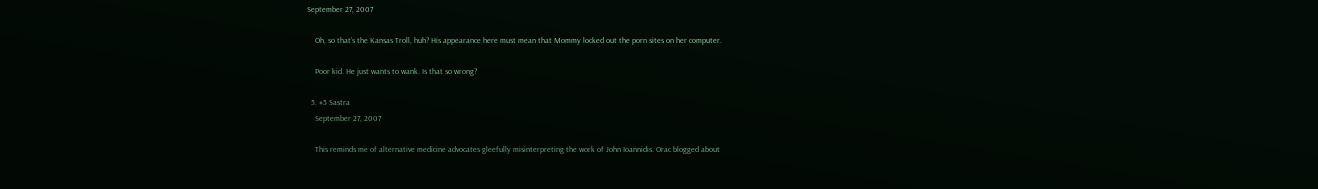September 27, 2007

    Oh, so that’s the Kansas Troll, huh? His appearance here must mean that Mommy locked out the porn sites on her computer.

    Poor kid. He just wants to wank. Is that so wrong?

  5. #5 Sastra
    September 27, 2007

    This reminds me of alternative medicine advocates gleefully misinterpreting the work of John Ioannidis. Orac blogged about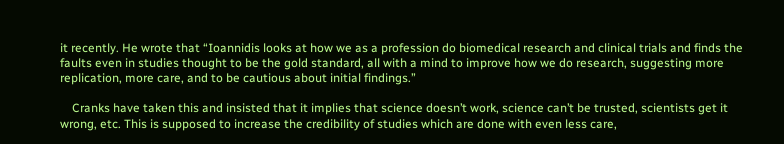it recently. He wrote that “Ioannidis looks at how we as a profession do biomedical research and clinical trials and finds the faults even in studies thought to be the gold standard, all with a mind to improve how we do research, suggesting more replication, more care, and to be cautious about initial findings.”

    Cranks have taken this and insisted that it implies that science doesn’t work, science can’t be trusted, scientists get it wrong, etc. This is supposed to increase the credibility of studies which are done with even less care,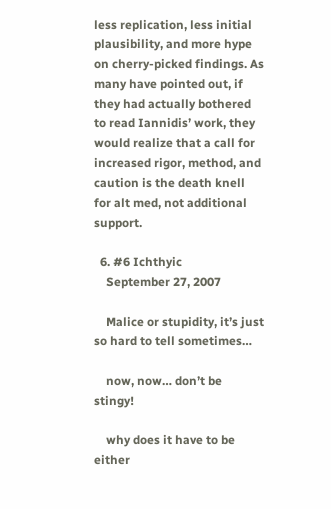less replication, less initial plausibility, and more hype on cherry-picked findings. As many have pointed out, if they had actually bothered to read Iannidis’ work, they would realize that a call for increased rigor, method, and caution is the death knell for alt med, not additional support.

  6. #6 Ichthyic
    September 27, 2007

    Malice or stupidity, it’s just so hard to tell sometimes…

    now, now… don’t be stingy!

    why does it have to be either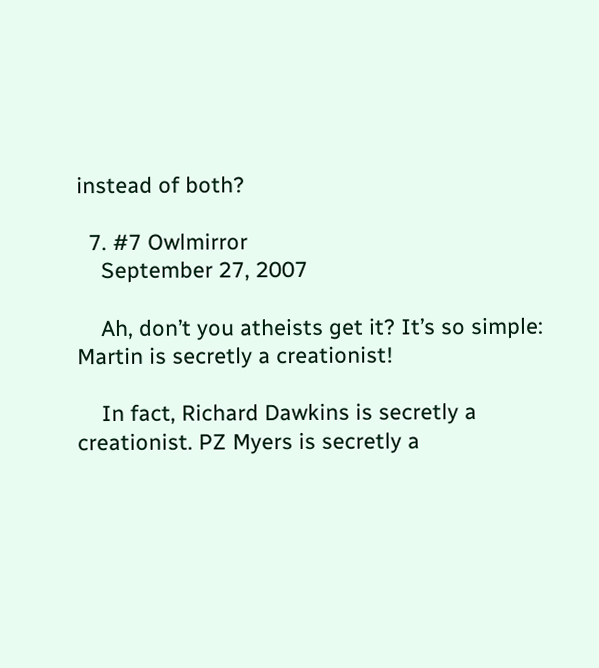instead of both?

  7. #7 Owlmirror
    September 27, 2007

    Ah, don’t you atheists get it? It’s so simple: Martin is secretly a creationist!

    In fact, Richard Dawkins is secretly a creationist. PZ Myers is secretly a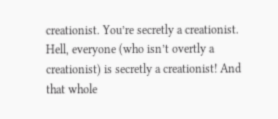creationist. You’re secretly a creationist. Hell, everyone (who isn’t overtly a creationist) is secretly a creationist! And that whole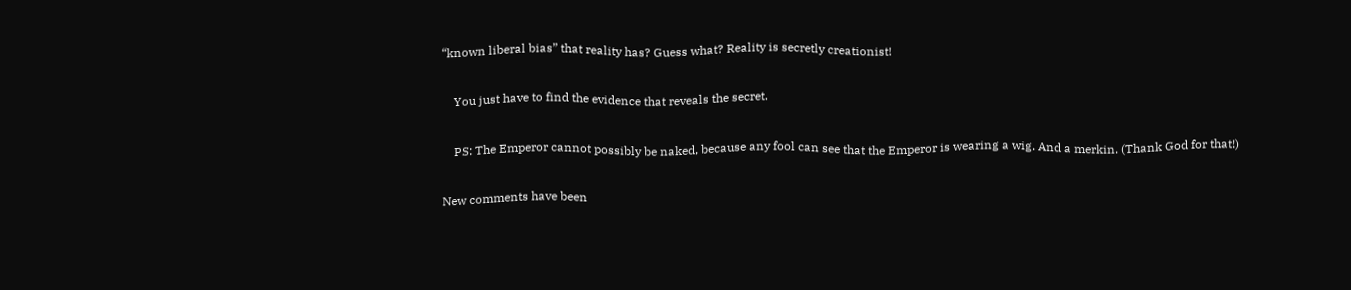“known liberal bias” that reality has? Guess what? Reality is secretly creationist!

    You just have to find the evidence that reveals the secret.

    PS: The Emperor cannot possibly be naked, because any fool can see that the Emperor is wearing a wig. And a merkin. (Thank God for that!)

New comments have been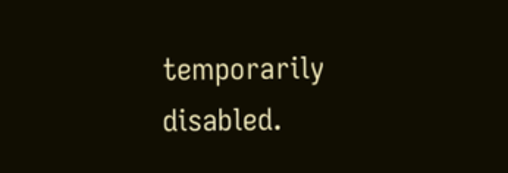temporarily disabled.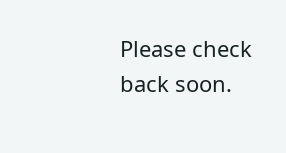Please check back soon.